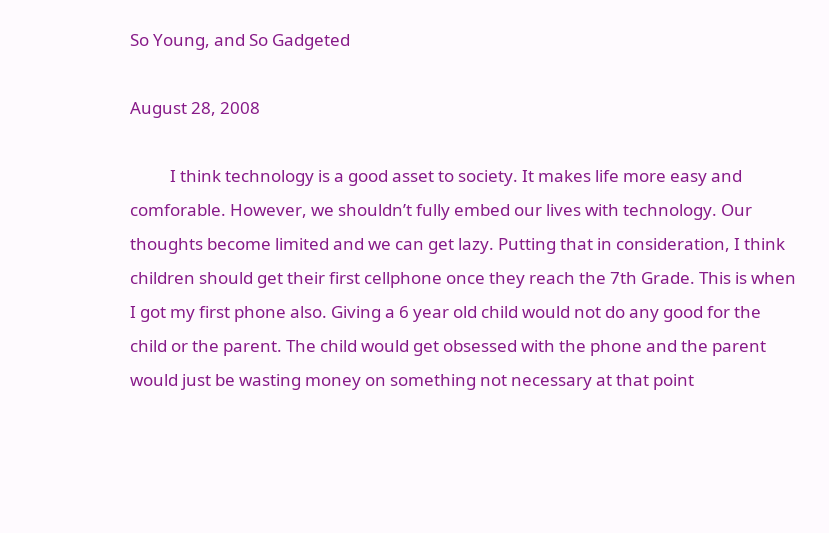So Young, and So Gadgeted

August 28, 2008

          I think technology is a good asset to society. It makes life more easy and comforable. However, we shouldn’t fully embed our lives with technology. Our thoughts become limited and we can get lazy. Putting that in consideration, I think children should get their first cellphone once they reach the 7th Grade. This is when I got my first phone also. Giving a 6 year old child would not do any good for the child or the parent. The child would get obsessed with the phone and the parent would just be wasting money on something not necessary at that point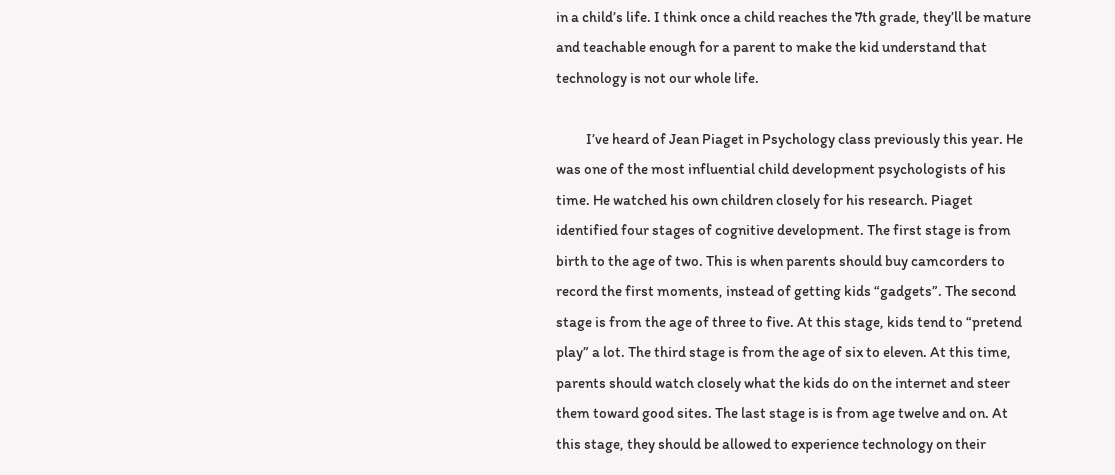in a child’s life. I think once a child reaches the 7th grade, they’ll be mature and teachable enough for a parent to make the kid understand that technology is not our whole life.

          I’ve heard of Jean Piaget in Psychology class previously this year. He was one of the most influential child development psychologists of his time. He watched his own children closely for his research. Piaget identified four stages of cognitive development. The first stage is from birth to the age of two. This is when parents should buy camcorders to record the first moments, instead of getting kids “gadgets”. The second stage is from the age of three to five. At this stage, kids tend to “pretend play” a lot. The third stage is from the age of six to eleven. At this time, parents should watch closely what the kids do on the internet and steer them toward good sites. The last stage is is from age twelve and on. At this stage, they should be allowed to experience technology on their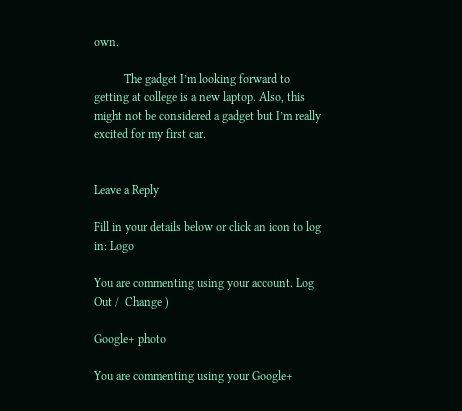own.

          The gadget I’m looking forward to getting at college is a new laptop. Also, this might not be considered a gadget but I’m really excited for my first car.


Leave a Reply

Fill in your details below or click an icon to log in: Logo

You are commenting using your account. Log Out /  Change )

Google+ photo

You are commenting using your Google+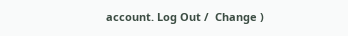account. Log Out /  Change )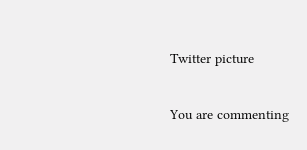Twitter picture

You are commenting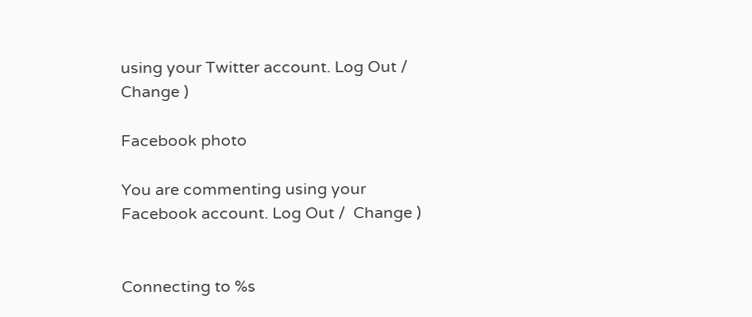using your Twitter account. Log Out /  Change )

Facebook photo

You are commenting using your Facebook account. Log Out /  Change )


Connecting to %s